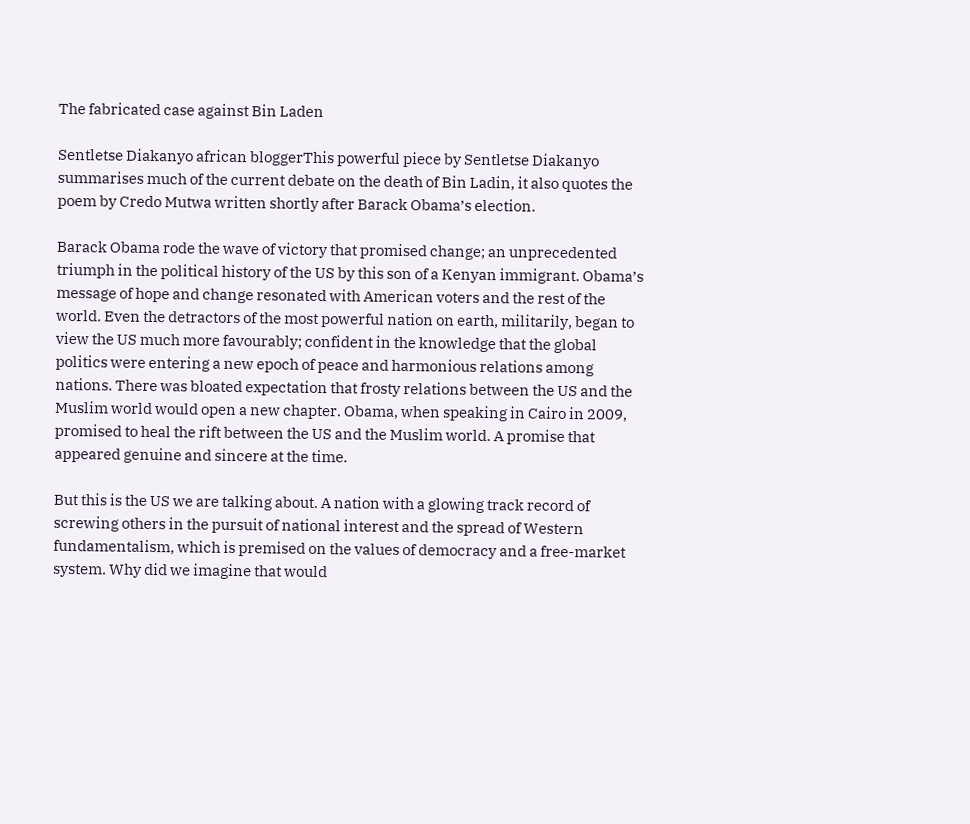The fabricated case against Bin Laden

Sentletse Diakanyo african bloggerThis powerful piece by Sentletse Diakanyo summarises much of the current debate on the death of Bin Ladin, it also quotes the poem by Credo Mutwa written shortly after Barack Obama’s election.

Barack Obama rode the wave of victory that promised change; an unprecedented triumph in the political history of the US by this son of a Kenyan immigrant. Obama’s message of hope and change resonated with American voters and the rest of the world. Even the detractors of the most powerful nation on earth, militarily, began to view the US much more favourably; confident in the knowledge that the global politics were entering a new epoch of peace and harmonious relations among nations. There was bloated expectation that frosty relations between the US and the Muslim world would open a new chapter. Obama, when speaking in Cairo in 2009, promised to heal the rift between the US and the Muslim world. A promise that appeared genuine and sincere at the time.

But this is the US we are talking about. A nation with a glowing track record of screwing others in the pursuit of national interest and the spread of Western fundamentalism, which is premised on the values of democracy and a free-market system. Why did we imagine that would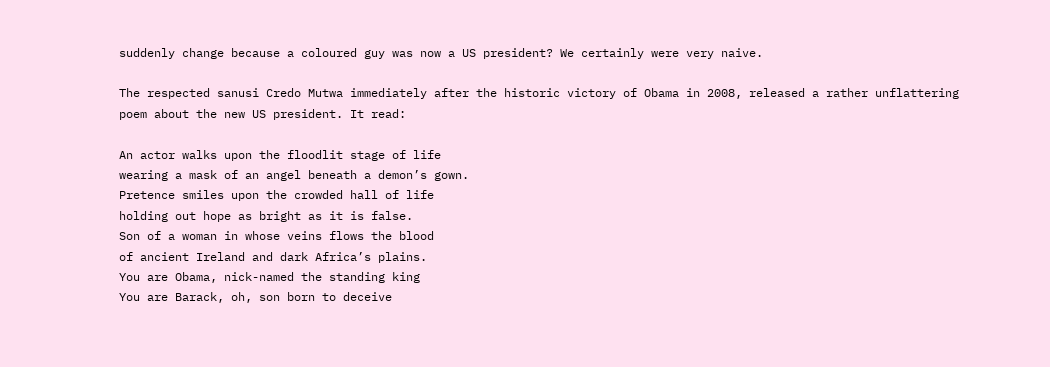suddenly change because a coloured guy was now a US president? We certainly were very naive.

The respected sanusi Credo Mutwa immediately after the historic victory of Obama in 2008, released a rather unflattering poem about the new US president. It read:

An actor walks upon the floodlit stage of life
wearing a mask of an angel beneath a demon’s gown.
Pretence smiles upon the crowded hall of life
holding out hope as bright as it is false.
Son of a woman in whose veins flows the blood
of ancient Ireland and dark Africa’s plains.
You are Obama, nick-named the standing king
You are Barack, oh, son born to deceive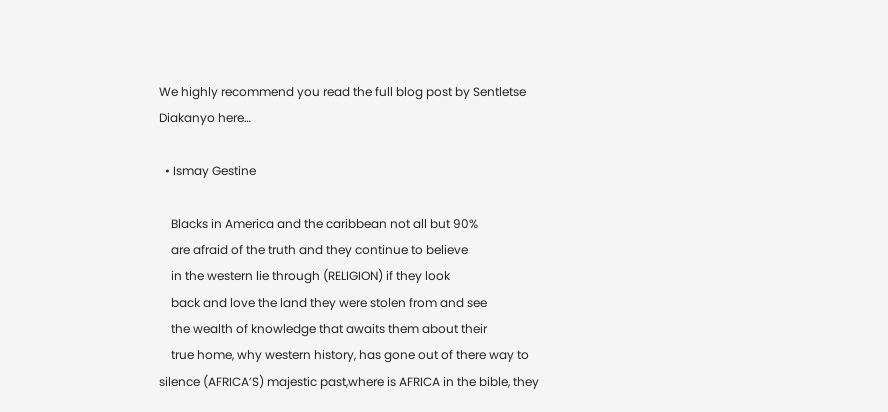We highly recommend you read the full blog post by Sentletse Diakanyo here…

  • Ismay Gestine

    Blacks in America and the caribbean not all but 90%
    are afraid of the truth and they continue to believe
    in the western lie through (RELIGION) if they look
    back and love the land they were stolen from and see
    the wealth of knowledge that awaits them about their
    true home, why western history, has gone out of there way to silence (AFRICA’S) majestic past,where is AFRICA in the bible, they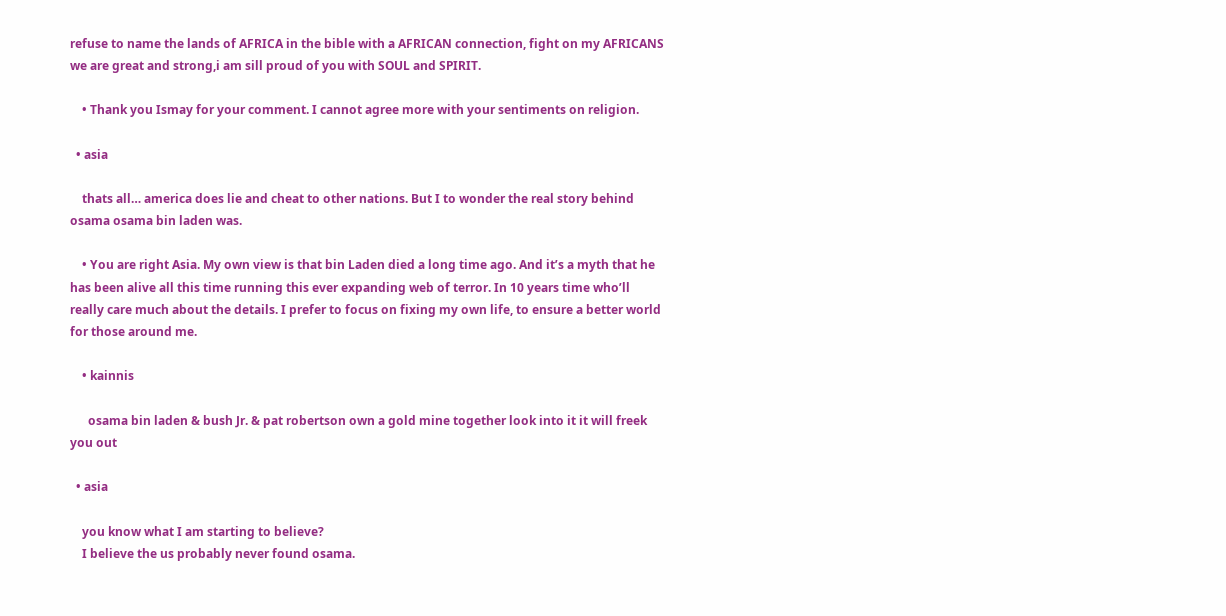refuse to name the lands of AFRICA in the bible with a AFRICAN connection, fight on my AFRICANS we are great and strong,i am sill proud of you with SOUL and SPIRIT.

    • Thank you Ismay for your comment. I cannot agree more with your sentiments on religion.

  • asia

    thats all… america does lie and cheat to other nations. But I to wonder the real story behind osama osama bin laden was.

    • You are right Asia. My own view is that bin Laden died a long time ago. And it’s a myth that he has been alive all this time running this ever expanding web of terror. In 10 years time who’ll really care much about the details. I prefer to focus on fixing my own life, to ensure a better world for those around me.

    • kainnis

      osama bin laden & bush Jr. & pat robertson own a gold mine together look into it it will freek you out

  • asia

    you know what I am starting to believe?
    I believe the us probably never found osama.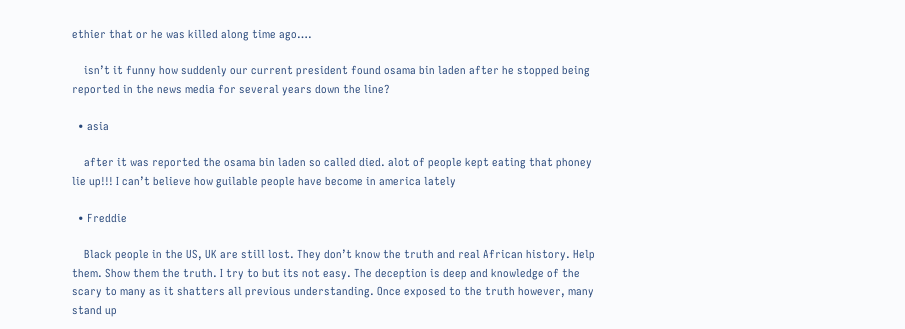ethier that or he was killed along time ago….

    isn’t it funny how suddenly our current president found osama bin laden after he stopped being reported in the news media for several years down the line?

  • asia

    after it was reported the osama bin laden so called died. alot of people kept eating that phoney lie up!!! I can’t believe how guilable people have become in america lately

  • Freddie

    Black people in the US, UK are still lost. They don’t know the truth and real African history. Help them. Show them the truth. I try to but its not easy. The deception is deep and knowledge of the scary to many as it shatters all previous understanding. Once exposed to the truth however, many stand up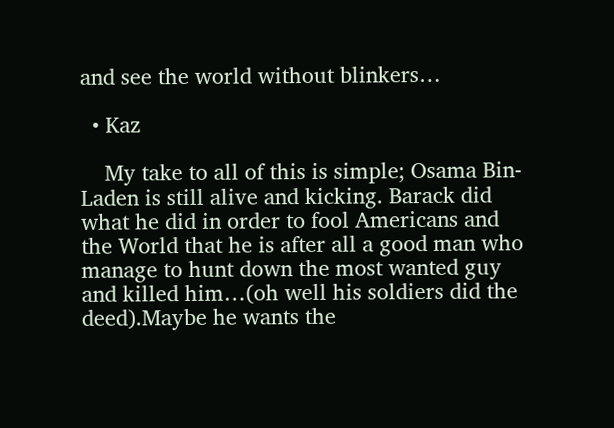and see the world without blinkers…

  • Kaz

    My take to all of this is simple; Osama Bin-Laden is still alive and kicking. Barack did what he did in order to fool Americans and the World that he is after all a good man who manage to hunt down the most wanted guy and killed him…(oh well his soldiers did the deed).Maybe he wants the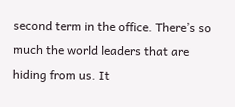second term in the office. There’s so much the world leaders that are hiding from us. It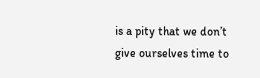is a pity that we don’t give ourselves time to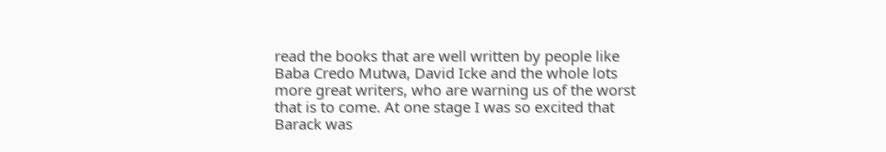read the books that are well written by people like Baba Credo Mutwa, David Icke and the whole lots more great writers, who are warning us of the worst that is to come. At one stage I was so excited that Barack was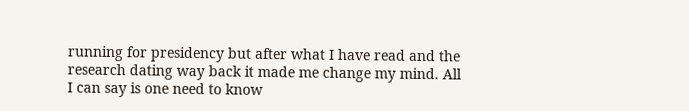running for presidency but after what I have read and the research dating way back it made me change my mind. All I can say is one need to know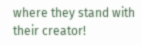where they stand with their creator!